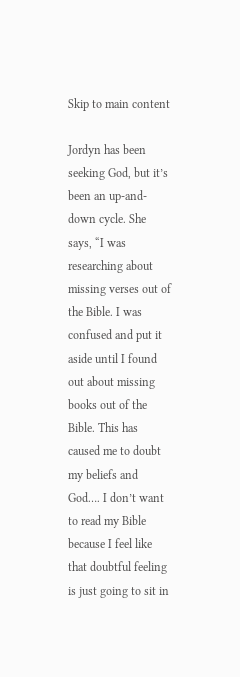Skip to main content

Jordyn has been seeking God, but it’s been an up-and-down cycle. She says, “I was researching about missing verses out of the Bible. I was confused and put it aside until I found out about missing books out of the Bible. This has caused me to doubt my beliefs and God…. I don’t want to read my Bible because I feel like that doubtful feeling is just going to sit in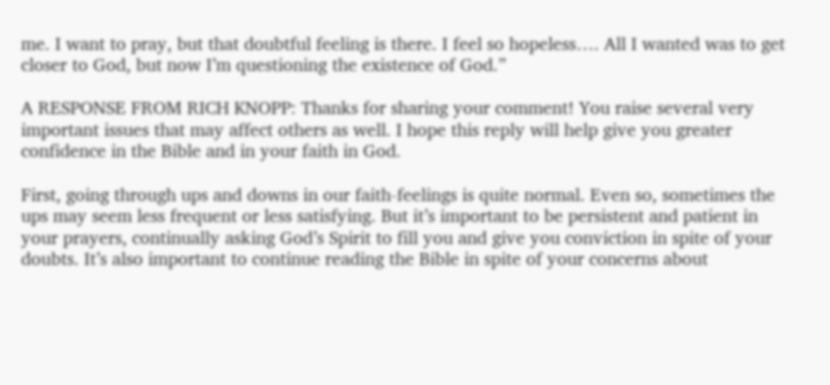me. I want to pray, but that doubtful feeling is there. I feel so hopeless…. All I wanted was to get closer to God, but now I’m questioning the existence of God.”

A RESPONSE FROM RICH KNOPP: Thanks for sharing your comment! You raise several very important issues that may affect others as well. I hope this reply will help give you greater confidence in the Bible and in your faith in God.

First, going through ups and downs in our faith-feelings is quite normal. Even so, sometimes the ups may seem less frequent or less satisfying. But it’s important to be persistent and patient in your prayers, continually asking God’s Spirit to fill you and give you conviction in spite of your doubts. It’s also important to continue reading the Bible in spite of your concerns about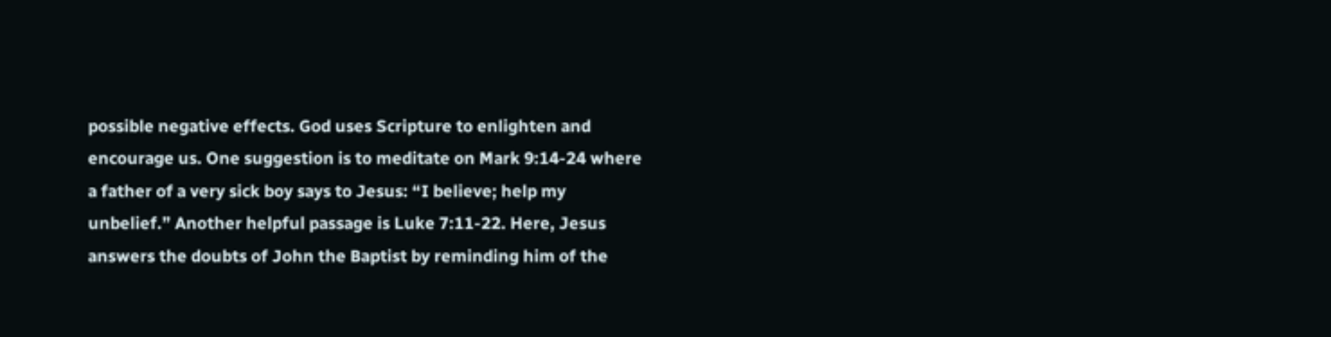possible negative effects. God uses Scripture to enlighten and encourage us. One suggestion is to meditate on Mark 9:14-24 where a father of a very sick boy says to Jesus: “I believe; help my unbelief.” Another helpful passage is Luke 7:11-22. Here, Jesus answers the doubts of John the Baptist by reminding him of the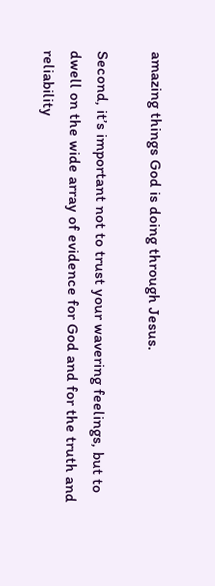amazing things God is doing through Jesus.

Second, it’s important not to trust your wavering feelings, but to dwell on the wide array of evidence for God and for the truth and reliability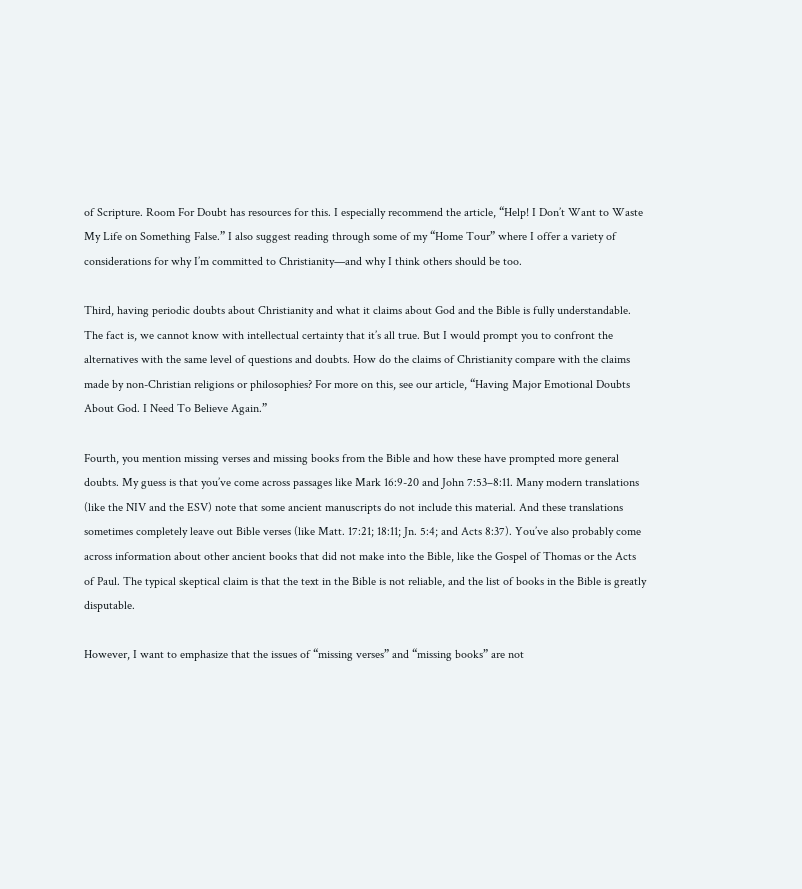of Scripture. Room For Doubt has resources for this. I especially recommend the article, “Help! I Don’t Want to Waste My Life on Something False.” I also suggest reading through some of my “Home Tour” where I offer a variety of considerations for why I’m committed to Christianity—and why I think others should be too.

Third, having periodic doubts about Christianity and what it claims about God and the Bible is fully understandable. The fact is, we cannot know with intellectual certainty that it’s all true. But I would prompt you to confront the alternatives with the same level of questions and doubts. How do the claims of Christianity compare with the claims made by non-Christian religions or philosophies? For more on this, see our article, “Having Major Emotional Doubts About God. I Need To Believe Again.”

Fourth, you mention missing verses and missing books from the Bible and how these have prompted more general doubts. My guess is that you’ve come across passages like Mark 16:9-20 and John 7:53–8:11. Many modern translations (like the NIV and the ESV) note that some ancient manuscripts do not include this material. And these translations sometimes completely leave out Bible verses (like Matt. 17:21; 18:11; Jn. 5:4; and Acts 8:37). You’ve also probably come across information about other ancient books that did not make into the Bible, like the Gospel of Thomas or the Acts of Paul. The typical skeptical claim is that the text in the Bible is not reliable, and the list of books in the Bible is greatly disputable.

However, I want to emphasize that the issues of “missing verses” and “missing books” are not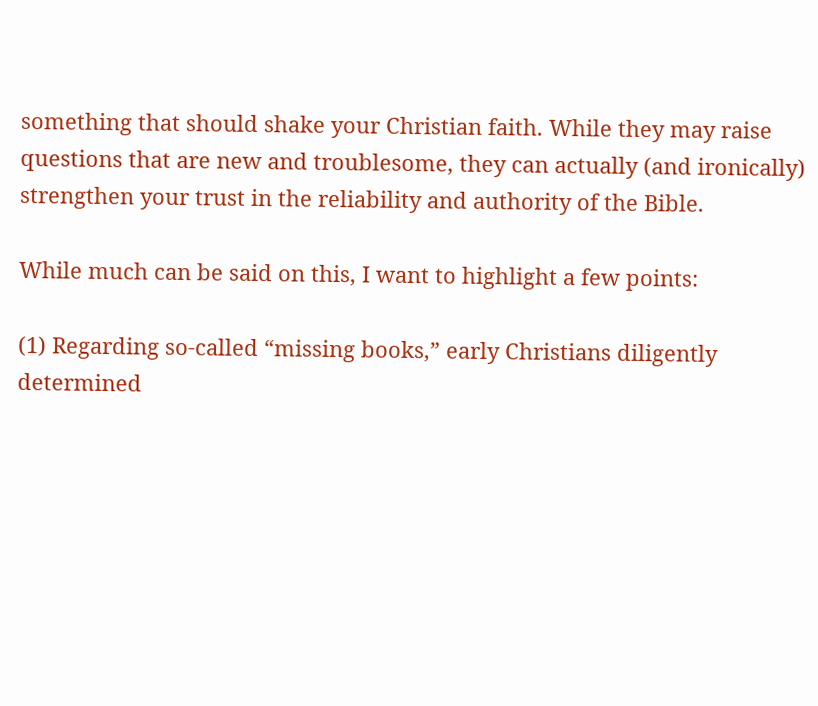something that should shake your Christian faith. While they may raise questions that are new and troublesome, they can actually (and ironically) strengthen your trust in the reliability and authority of the Bible.

While much can be said on this, I want to highlight a few points:

(1) Regarding so-called “missing books,” early Christians diligently determined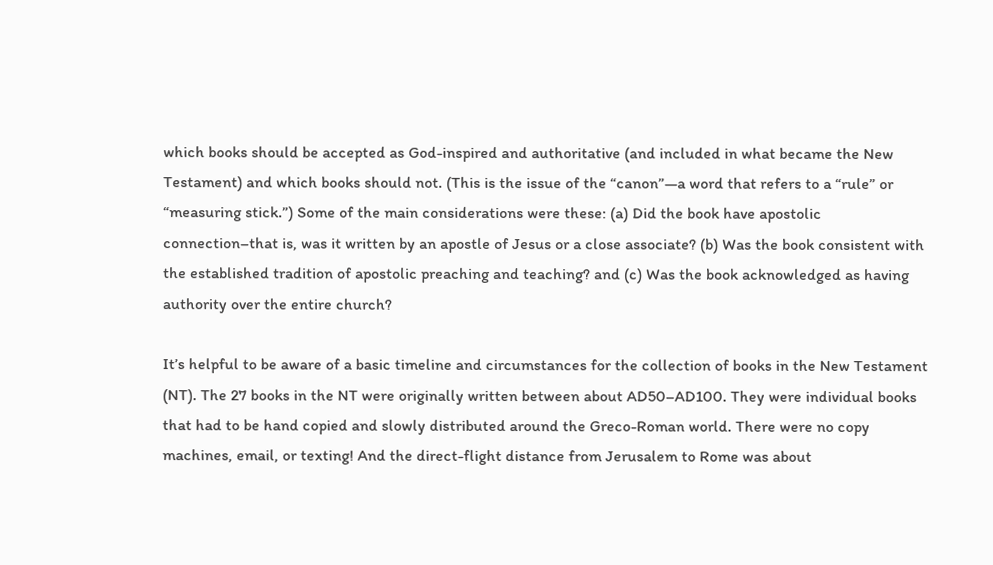which books should be accepted as God-inspired and authoritative (and included in what became the New Testament) and which books should not. (This is the issue of the “canon”—a word that refers to a “rule” or “measuring stick.”) Some of the main considerations were these: (a) Did the book have apostolic connection–that is, was it written by an apostle of Jesus or a close associate? (b) Was the book consistent with the established tradition of apostolic preaching and teaching? and (c) Was the book acknowledged as having authority over the entire church?

It’s helpful to be aware of a basic timeline and circumstances for the collection of books in the New Testament (NT). The 27 books in the NT were originally written between about AD50–AD100. They were individual books that had to be hand copied and slowly distributed around the Greco-Roman world. There were no copy machines, email, or texting! And the direct-flight distance from Jerusalem to Rome was about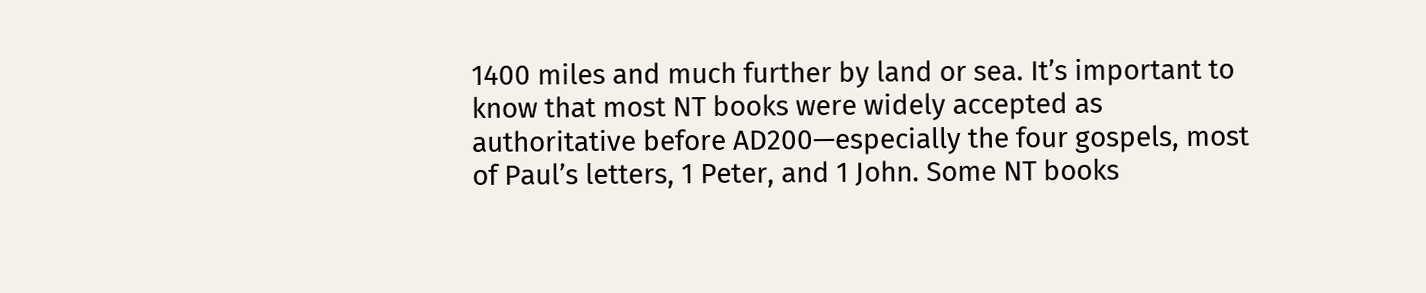1400 miles and much further by land or sea. It’s important to know that most NT books were widely accepted as authoritative before AD200—especially the four gospels, most of Paul’s letters, 1 Peter, and 1 John. Some NT books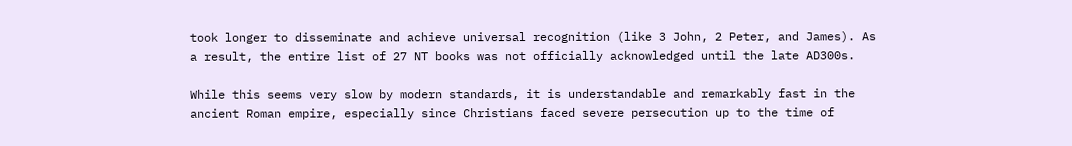took longer to disseminate and achieve universal recognition (like 3 John, 2 Peter, and James). As a result, the entire list of 27 NT books was not officially acknowledged until the late AD300s.

While this seems very slow by modern standards, it is understandable and remarkably fast in the ancient Roman empire, especially since Christians faced severe persecution up to the time of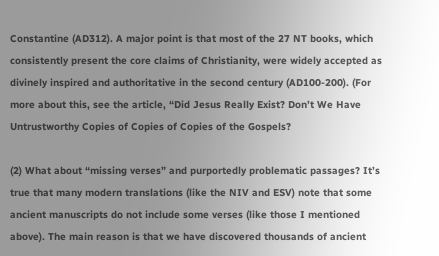Constantine (AD312). A major point is that most of the 27 NT books, which consistently present the core claims of Christianity, were widely accepted as divinely inspired and authoritative in the second century (AD100-200). (For more about this, see the article, “Did Jesus Really Exist? Don’t We Have Untrustworthy Copies of Copies of Copies of the Gospels?

(2) What about “missing verses” and purportedly problematic passages? It’s true that many modern translations (like the NIV and ESV) note that some ancient manuscripts do not include some verses (like those I mentioned above). The main reason is that we have discovered thousands of ancient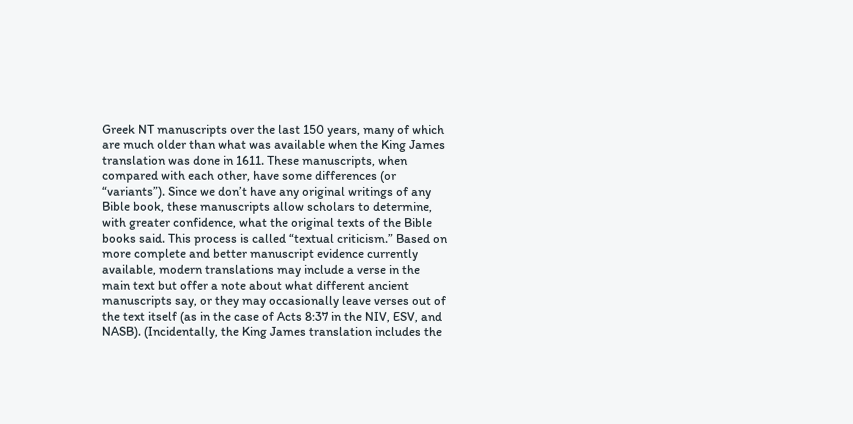Greek NT manuscripts over the last 150 years, many of which are much older than what was available when the King James translation was done in 1611. These manuscripts, when compared with each other, have some differences (or “variants”). Since we don’t have any original writings of any Bible book, these manuscripts allow scholars to determine, with greater confidence, what the original texts of the Bible books said. This process is called “textual criticism.” Based on more complete and better manuscript evidence currently available, modern translations may include a verse in the main text but offer a note about what different ancient manuscripts say, or they may occasionally leave verses out of the text itself (as in the case of Acts 8:37 in the NIV, ESV, and NASB). (Incidentally, the King James translation includes the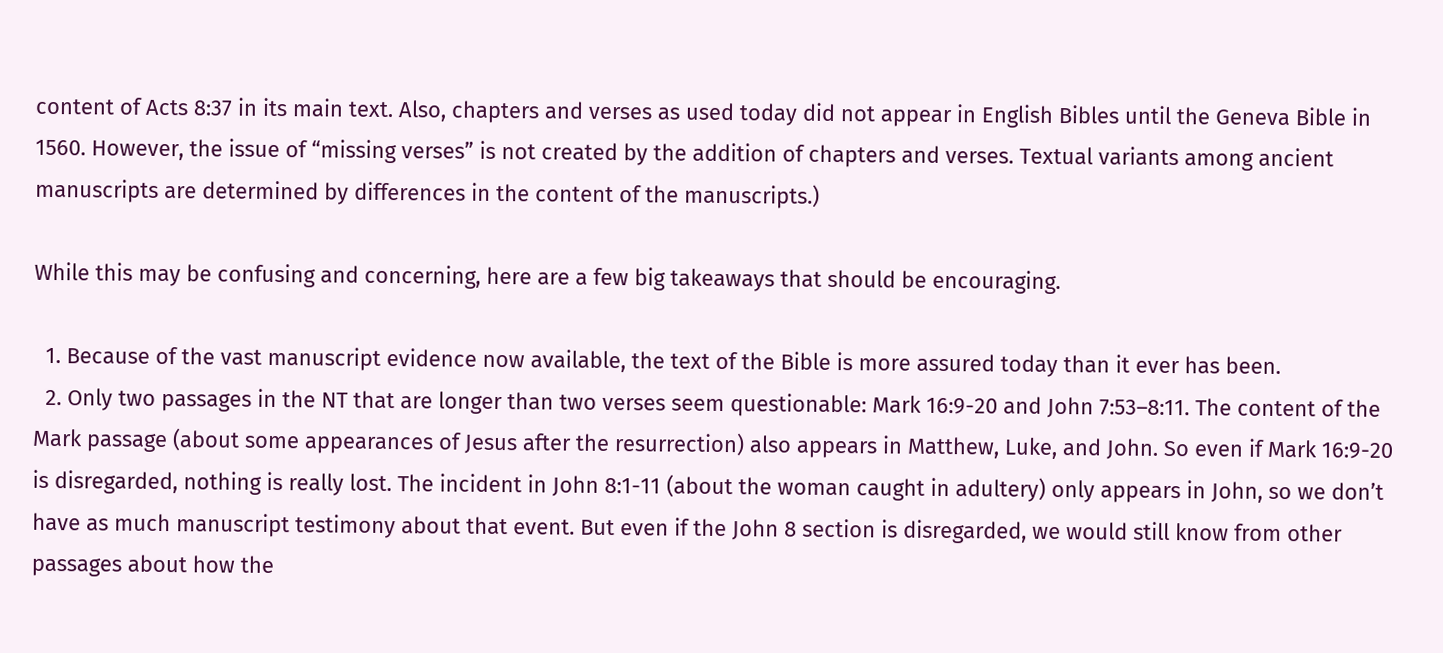content of Acts 8:37 in its main text. Also, chapters and verses as used today did not appear in English Bibles until the Geneva Bible in 1560. However, the issue of “missing verses” is not created by the addition of chapters and verses. Textual variants among ancient manuscripts are determined by differences in the content of the manuscripts.)

While this may be confusing and concerning, here are a few big takeaways that should be encouraging.

  1. Because of the vast manuscript evidence now available, the text of the Bible is more assured today than it ever has been.
  2. Only two passages in the NT that are longer than two verses seem questionable: Mark 16:9-20 and John 7:53–8:11. The content of the Mark passage (about some appearances of Jesus after the resurrection) also appears in Matthew, Luke, and John. So even if Mark 16:9-20 is disregarded, nothing is really lost. The incident in John 8:1-11 (about the woman caught in adultery) only appears in John, so we don’t have as much manuscript testimony about that event. But even if the John 8 section is disregarded, we would still know from other passages about how the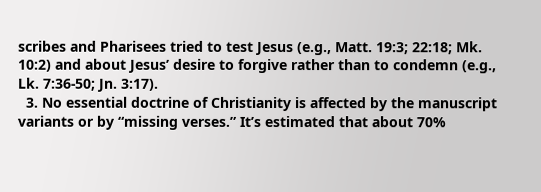scribes and Pharisees tried to test Jesus (e.g., Matt. 19:3; 22:18; Mk. 10:2) and about Jesus’ desire to forgive rather than to condemn (e.g., Lk. 7:36-50; Jn. 3:17).
  3. No essential doctrine of Christianity is affected by the manuscript variants or by “missing verses.” It’s estimated that about 70%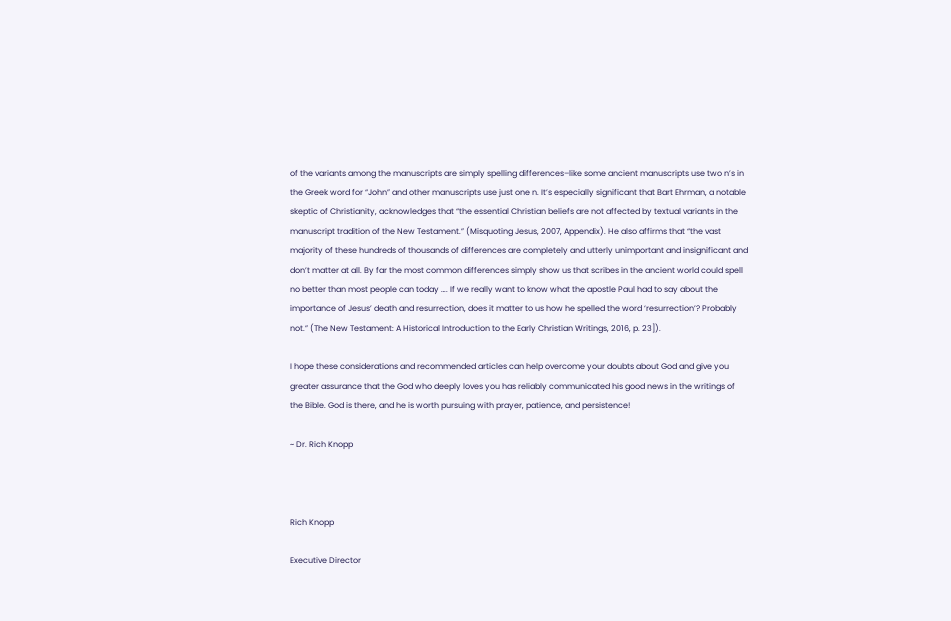of the variants among the manuscripts are simply spelling differences–like some ancient manuscripts use two n’s in the Greek word for “John” and other manuscripts use just one n. It’s especially significant that Bart Ehrman, a notable skeptic of Christianity, acknowledges that “the essential Christian beliefs are not affected by textual variants in the manuscript tradition of the New Testament.” (Misquoting Jesus, 2007, Appendix). He also affirms that “the vast majority of these hundreds of thousands of differences are completely and utterly unimportant and insignificant and don’t matter at all. By far the most common differences simply show us that scribes in the ancient world could spell no better than most people can today …. If we really want to know what the apostle Paul had to say about the importance of Jesus’ death and resurrection, does it matter to us how he spelled the word ‘resurrection’? Probably not.” (The New Testament: A Historical Introduction to the Early Christian Writings, 2016, p. 23]).

I hope these considerations and recommended articles can help overcome your doubts about God and give you greater assurance that the God who deeply loves you has reliably communicated his good news in the writings of the Bible. God is there, and he is worth pursuing with prayer, patience, and persistence!

~ Dr. Rich Knopp



Rich Knopp

Executive Director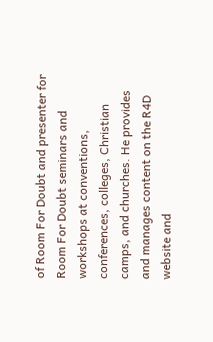of Room For Doubt and presenter for Room For Doubt seminars and workshops at conventions, conferences, colleges, Christian camps, and churches. He provides and manages content on the R4D website and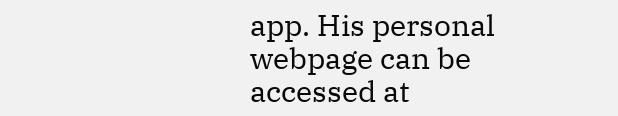app. His personal webpage can be accessed at